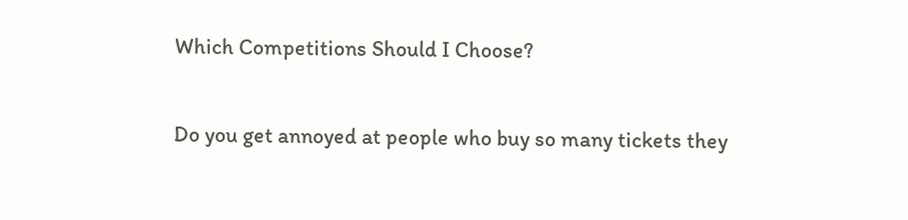Which Competitions Should I Choose?

Do you get annoyed at people who buy so many tickets they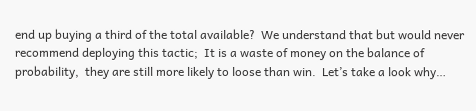end up buying a third of the total available?  We understand that but would never recommend deploying this tactic;  It is a waste of money on the balance of probability,  they are still more likely to loose than win.  Let’s take a look why…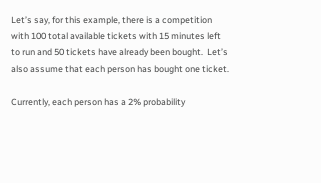Let’s say, for this example, there is a competition with 100 total available tickets with 15 minutes left to run and 50 tickets have already been bought.  Let’s also assume that each person has bought one ticket.

Currently, each person has a 2% probability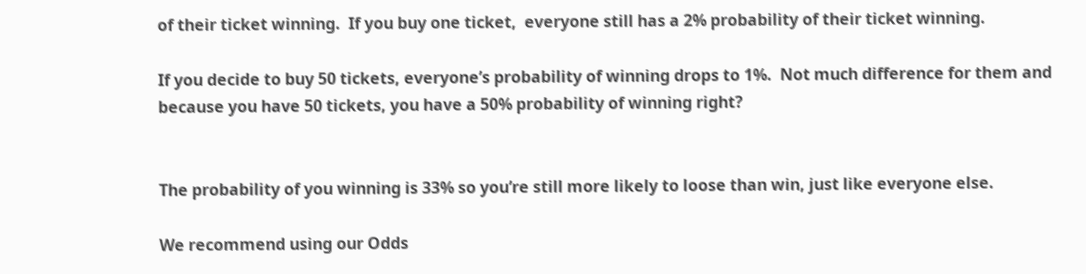of their ticket winning.  If you buy one ticket,  everyone still has a 2% probability of their ticket winning.

If you decide to buy 50 tickets, everyone’s probability of winning drops to 1%.  Not much difference for them and because you have 50 tickets, you have a 50% probability of winning right?


The probability of you winning is 33% so you’re still more likely to loose than win, just like everyone else.

We recommend using our Odds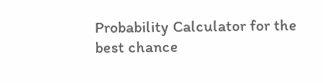Probability Calculator for the best chance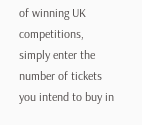of winning UK competitions,  simply enter the number of tickets you intend to buy in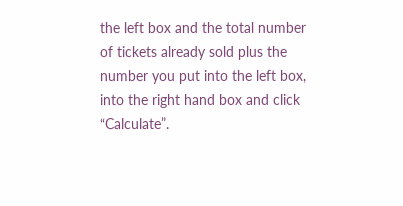the left box and the total number of tickets already sold plus the number you put into the left box, into the right hand box and click “Calculate”.